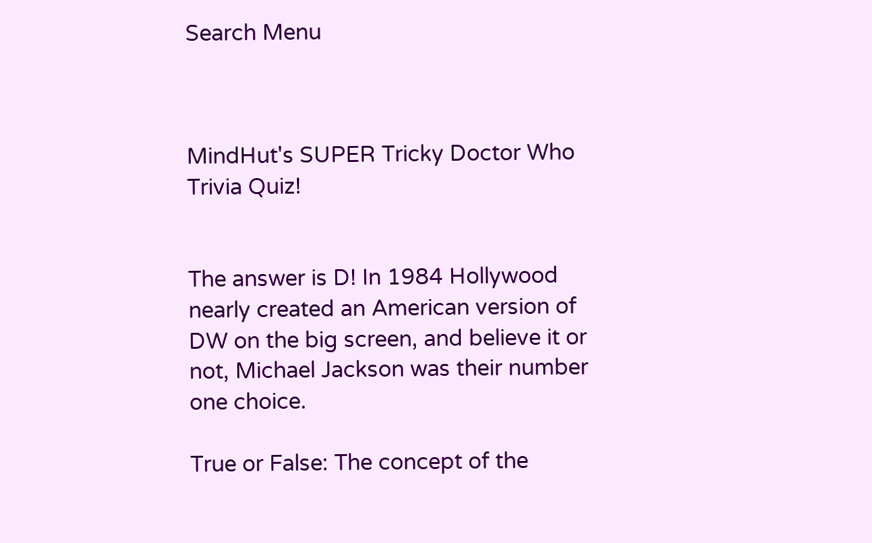Search Menu



MindHut's SUPER Tricky Doctor Who Trivia Quiz!


The answer is D! In 1984 Hollywood nearly created an American version of DW on the big screen, and believe it or not, Michael Jackson was their number one choice.

True or False: The concept of the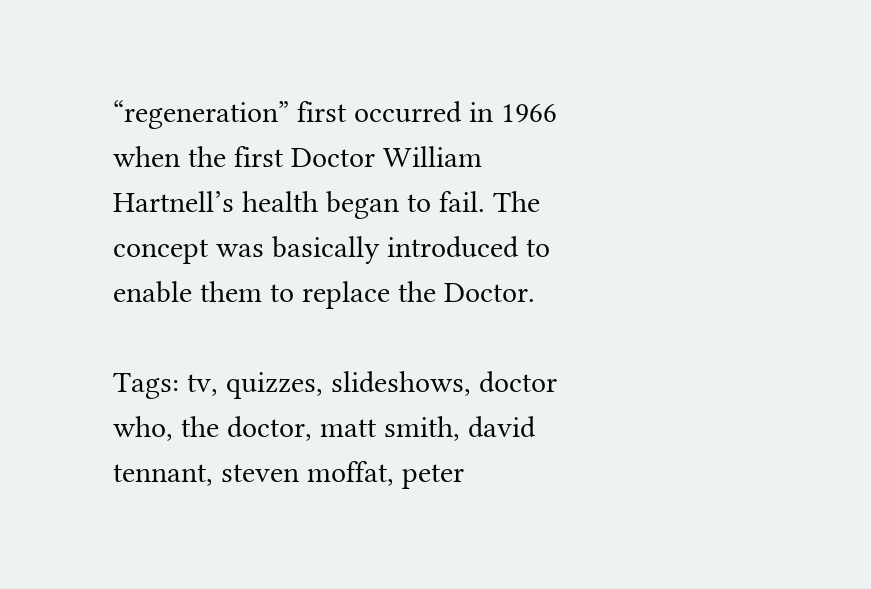“regeneration” first occurred in 1966 when the first Doctor William Hartnell’s health began to fail. The concept was basically introduced to enable them to replace the Doctor.

Tags: tv, quizzes, slideshows, doctor who, the doctor, matt smith, david tennant, steven moffat, peter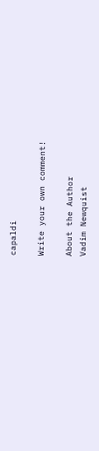capaldi

Write your own comment!

About the Author
Vadim Newquist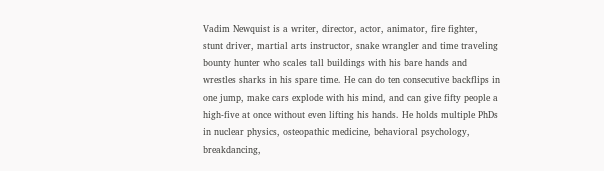Vadim Newquist is a writer, director, actor, animator, fire fighter, stunt driver, martial arts instructor, snake wrangler and time traveling bounty hunter who scales tall buildings with his bare hands and wrestles sharks in his spare time. He can do ten consecutive backflips in one jump, make cars explode with his mind, and can give fifty people a high-five at once without even lifting his hands. He holds multiple PhDs in nuclear physics, osteopathic medicine, behavioral psychology, breakdancing,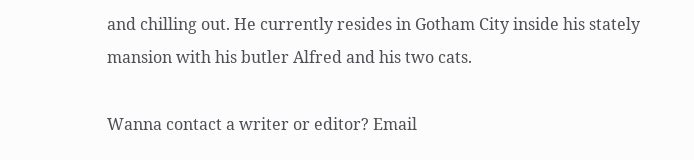and chilling out. He currently resides in Gotham City inside his stately mansion with his butler Alfred and his two cats.

Wanna contact a writer or editor? Email